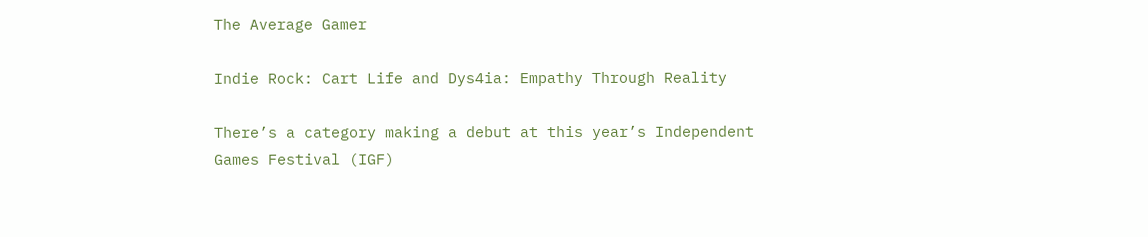The Average Gamer

Indie Rock: Cart Life and Dys4ia: Empathy Through Reality

There’s a category making a debut at this year’s Independent Games Festival (IGF)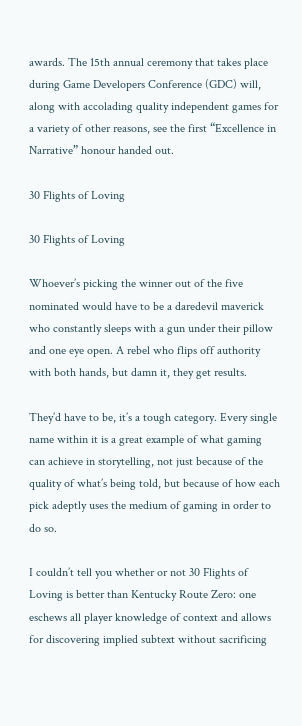awards. The 15th annual ceremony that takes place during Game Developers Conference (GDC) will, along with accolading quality independent games for a variety of other reasons, see the first “Excellence in Narrative” honour handed out.

30 Flights of Loving

30 Flights of Loving

Whoever’s picking the winner out of the five nominated would have to be a daredevil maverick who constantly sleeps with a gun under their pillow and one eye open. A rebel who flips off authority with both hands, but damn it, they get results.

They’d have to be, it’s a tough category. Every single name within it is a great example of what gaming can achieve in storytelling, not just because of the quality of what’s being told, but because of how each pick adeptly uses the medium of gaming in order to do so.

I couldn’t tell you whether or not 30 Flights of Loving is better than Kentucky Route Zero: one eschews all player knowledge of context and allows for discovering implied subtext without sacrificing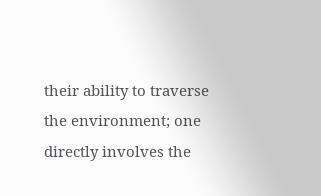their ability to traverse the environment; one directly involves the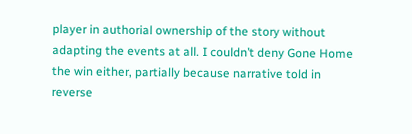player in authorial ownership of the story without adapting the events at all. I couldn’t deny Gone Home the win either, partially because narrative told in reverse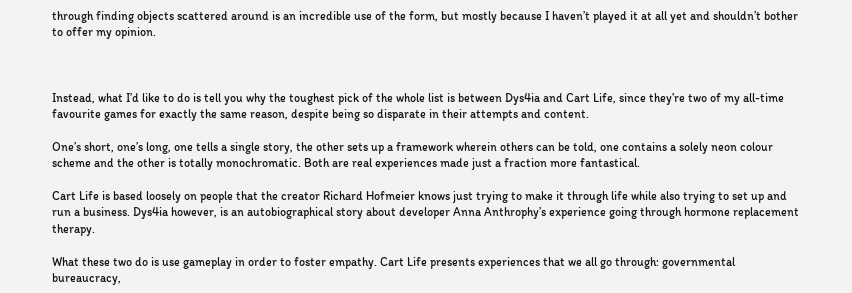through finding objects scattered around is an incredible use of the form, but mostly because I haven’t played it at all yet and shouldn’t bother to offer my opinion.



Instead, what I’d like to do is tell you why the toughest pick of the whole list is between Dys4ia and Cart Life, since they’re two of my all-time favourite games for exactly the same reason, despite being so disparate in their attempts and content.

One’s short, one’s long, one tells a single story, the other sets up a framework wherein others can be told, one contains a solely neon colour scheme and the other is totally monochromatic. Both are real experiences made just a fraction more fantastical.

Cart Life is based loosely on people that the creator Richard Hofmeier knows just trying to make it through life while also trying to set up and run a business. Dys4ia however, is an autobiographical story about developer Anna Anthrophy’s experience going through hormone replacement therapy.

What these two do is use gameplay in order to foster empathy. Cart Life presents experiences that we all go through: governmental bureaucracy,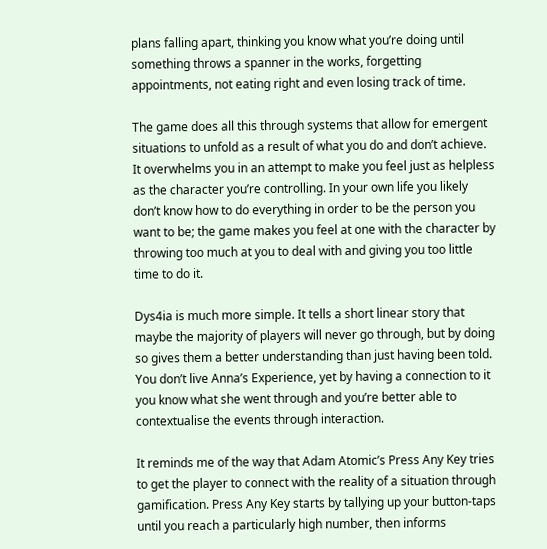plans falling apart, thinking you know what you’re doing until something throws a spanner in the works, forgetting appointments, not eating right and even losing track of time.

The game does all this through systems that allow for emergent situations to unfold as a result of what you do and don’t achieve. It overwhelms you in an attempt to make you feel just as helpless as the character you’re controlling. In your own life you likely don’t know how to do everything in order to be the person you want to be; the game makes you feel at one with the character by throwing too much at you to deal with and giving you too little time to do it.

Dys4ia is much more simple. It tells a short linear story that maybe the majority of players will never go through, but by doing so gives them a better understanding than just having been told. You don’t live Anna’s Experience, yet by having a connection to it you know what she went through and you’re better able to contextualise the events through interaction.

It reminds me of the way that Adam Atomic’s Press Any Key tries to get the player to connect with the reality of a situation through gamification. Press Any Key starts by tallying up your button-taps until you reach a particularly high number, then informs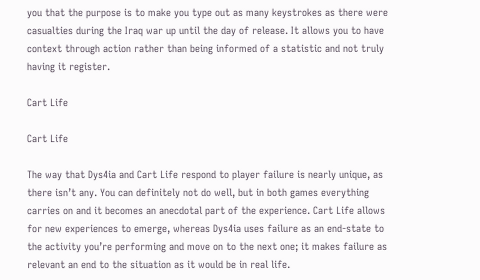you that the purpose is to make you type out as many keystrokes as there were casualties during the Iraq war up until the day of release. It allows you to have context through action rather than being informed of a statistic and not truly having it register.

Cart Life

Cart Life

The way that Dys4ia and Cart Life respond to player failure is nearly unique, as there isn’t any. You can definitely not do well, but in both games everything carries on and it becomes an anecdotal part of the experience. Cart Life allows for new experiences to emerge, whereas Dys4ia uses failure as an end-state to the activity you’re performing and move on to the next one; it makes failure as relevant an end to the situation as it would be in real life.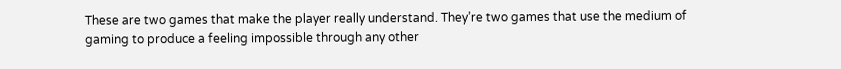These are two games that make the player really understand. They’re two games that use the medium of gaming to produce a feeling impossible through any other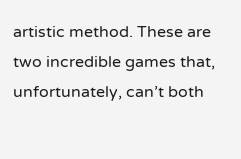artistic method. These are two incredible games that, unfortunately, can’t both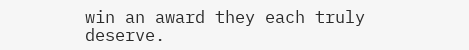win an award they each truly deserve.